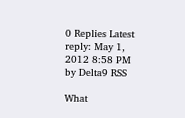0 Replies Latest reply: May 1, 2012 8:58 PM by Delta9 RSS

What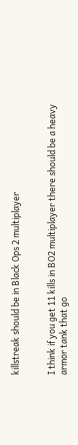killstreak should be in Black Ops 2 multiplayer


I think if you get 11 kills in BO2 multiplayer there should be a heavy armor tank that go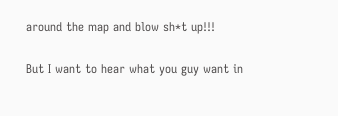around the map and blow sh*t up!!!


But I want to hear what you guy want in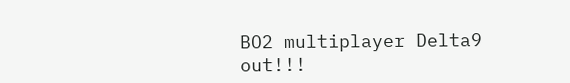BO2 multiplayer Delta9 out!!!